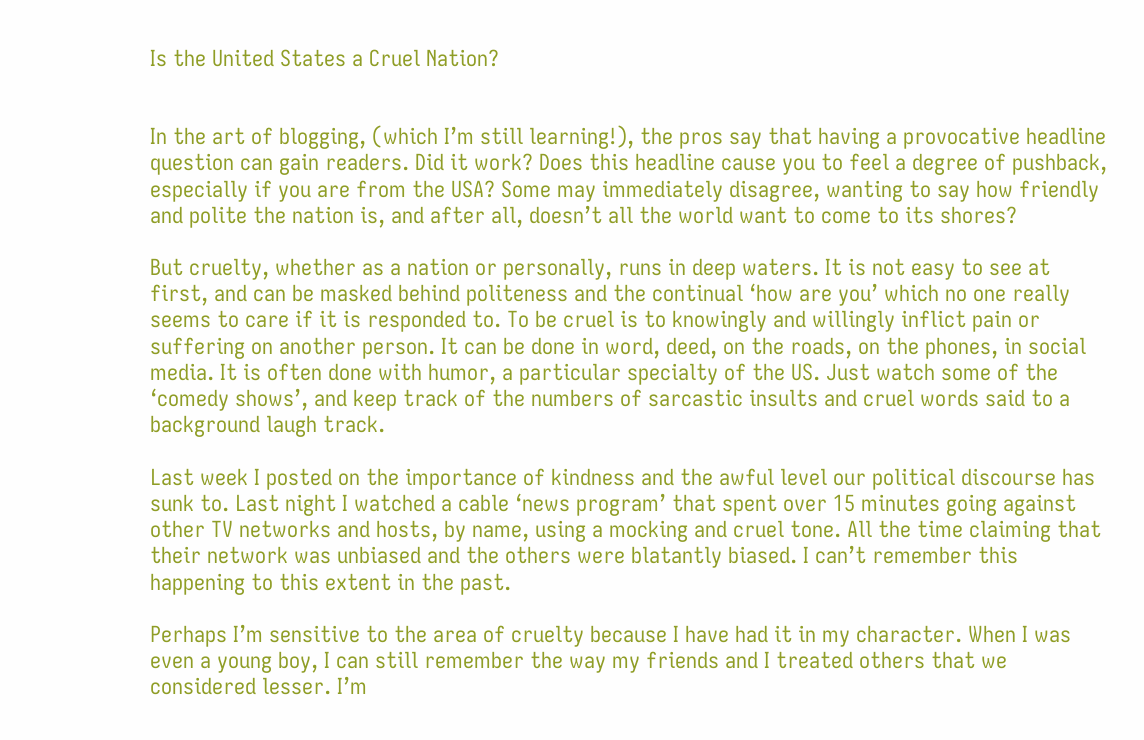Is the United States a Cruel Nation?


In the art of blogging, (which I’m still learning!), the pros say that having a provocative headline question can gain readers. Did it work? Does this headline cause you to feel a degree of pushback, especially if you are from the USA? Some may immediately disagree, wanting to say how friendly and polite the nation is, and after all, doesn’t all the world want to come to its shores?

But cruelty, whether as a nation or personally, runs in deep waters. It is not easy to see at first, and can be masked behind politeness and the continual ‘how are you’ which no one really seems to care if it is responded to. To be cruel is to knowingly and willingly inflict pain or suffering on another person. It can be done in word, deed, on the roads, on the phones, in social media. It is often done with humor, a particular specialty of the US. Just watch some of the ‘comedy shows’, and keep track of the numbers of sarcastic insults and cruel words said to a background laugh track.

Last week I posted on the importance of kindness and the awful level our political discourse has sunk to. Last night I watched a cable ‘news program’ that spent over 15 minutes going against other TV networks and hosts, by name, using a mocking and cruel tone. All the time claiming that their network was unbiased and the others were blatantly biased. I can’t remember this happening to this extent in the past.

Perhaps I’m sensitive to the area of cruelty because I have had it in my character. When I was even a young boy, I can still remember the way my friends and I treated others that we considered lesser. I’m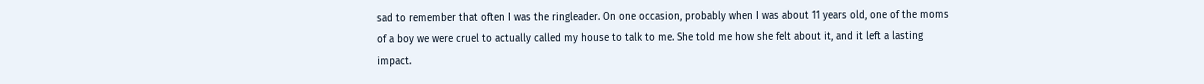sad to remember that often I was the ringleader. On one occasion, probably when I was about 11 years old, one of the moms of a boy we were cruel to actually called my house to talk to me. She told me how she felt about it, and it left a lasting impact.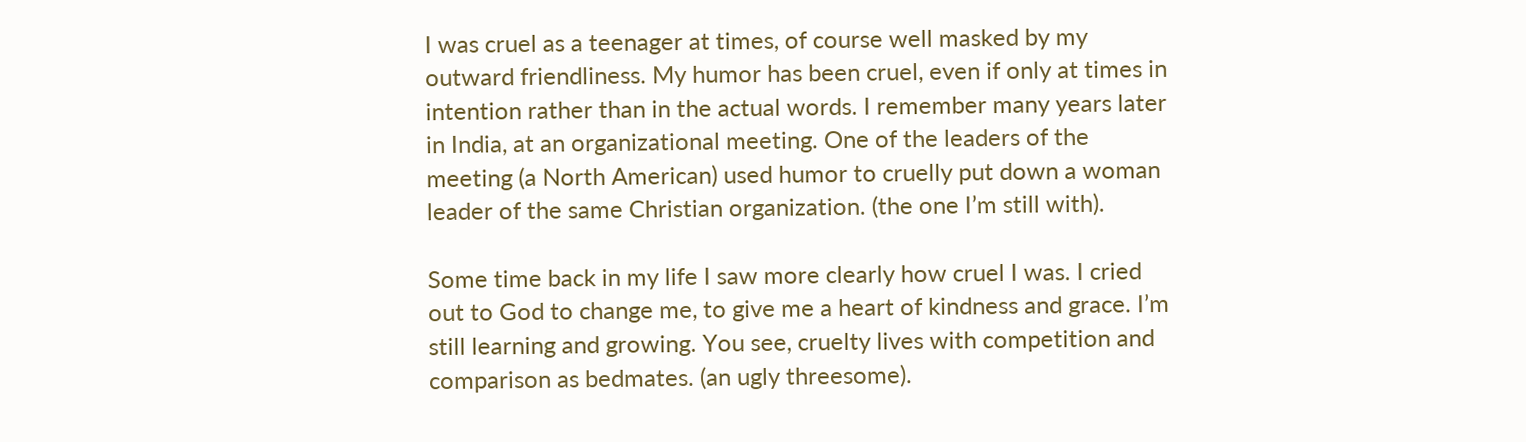I was cruel as a teenager at times, of course well masked by my outward friendliness. My humor has been cruel, even if only at times in intention rather than in the actual words. I remember many years later in India, at an organizational meeting. One of the leaders of the meeting (a North American) used humor to cruelly put down a woman leader of the same Christian organization. (the one I’m still with).

Some time back in my life I saw more clearly how cruel I was. I cried out to God to change me, to give me a heart of kindness and grace. I’m still learning and growing. You see, cruelty lives with competition and comparison as bedmates. (an ugly threesome).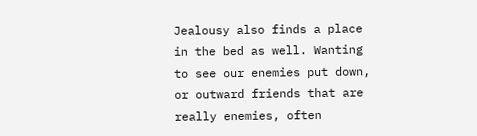Jealousy also finds a place in the bed as well. Wanting to see our enemies put down, or outward friends that are really enemies, often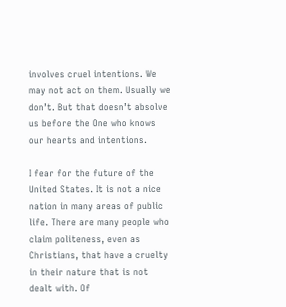involves cruel intentions. We may not act on them. Usually we don’t. But that doesn’t absolve us before the One who knows our hearts and intentions.

I fear for the future of the United States. It is not a nice nation in many areas of public life. There are many people who claim politeness, even as Christians, that have a cruelty in their nature that is not dealt with. Of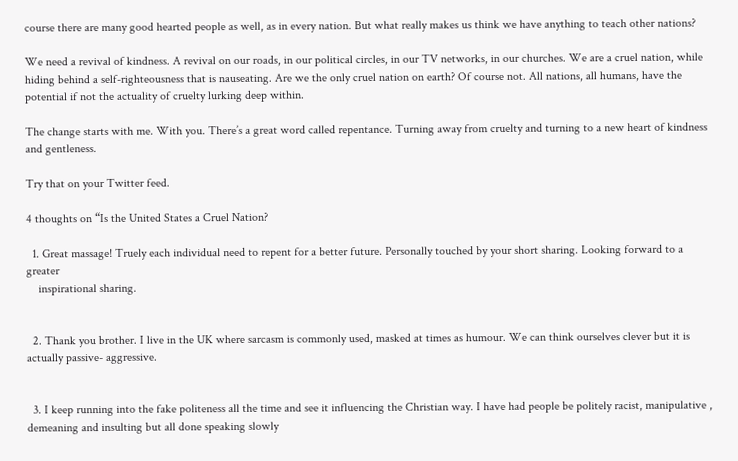course there are many good hearted people as well, as in every nation. But what really makes us think we have anything to teach other nations?

We need a revival of kindness. A revival on our roads, in our political circles, in our TV networks, in our churches. We are a cruel nation, while hiding behind a self-righteousness that is nauseating. Are we the only cruel nation on earth? Of course not. All nations, all humans, have the potential if not the actuality of cruelty lurking deep within.

The change starts with me. With you. There’s a great word called repentance. Turning away from cruelty and turning to a new heart of kindness and gentleness.

Try that on your Twitter feed.

4 thoughts on “Is the United States a Cruel Nation?

  1. Great massage! Truely each individual need to repent for a better future. Personally touched by your short sharing. Looking forward to a greater
    inspirational sharing.


  2. Thank you brother. I live in the UK where sarcasm is commonly used, masked at times as humour. We can think ourselves clever but it is actually passive- aggressive.


  3. I keep running into the fake politeness all the time and see it influencing the Christian way. I have had people be politely racist, manipulative , demeaning and insulting but all done speaking slowly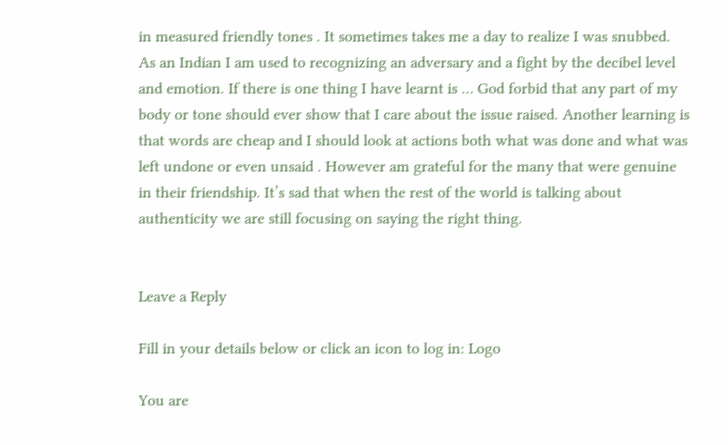in measured friendly tones . It sometimes takes me a day to realize I was snubbed. As an Indian I am used to recognizing an adversary and a fight by the decibel level and emotion. If there is one thing I have learnt is … God forbid that any part of my body or tone should ever show that I care about the issue raised. Another learning is that words are cheap and I should look at actions both what was done and what was left undone or even unsaid . However am grateful for the many that were genuine in their friendship. It’s sad that when the rest of the world is talking about authenticity we are still focusing on saying the right thing.


Leave a Reply

Fill in your details below or click an icon to log in: Logo

You are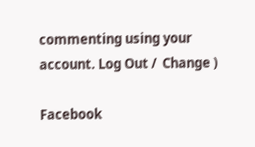commenting using your account. Log Out /  Change )

Facebook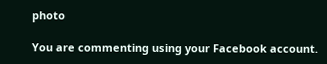photo

You are commenting using your Facebook account.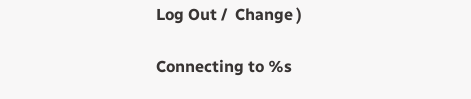Log Out /  Change )

Connecting to %s